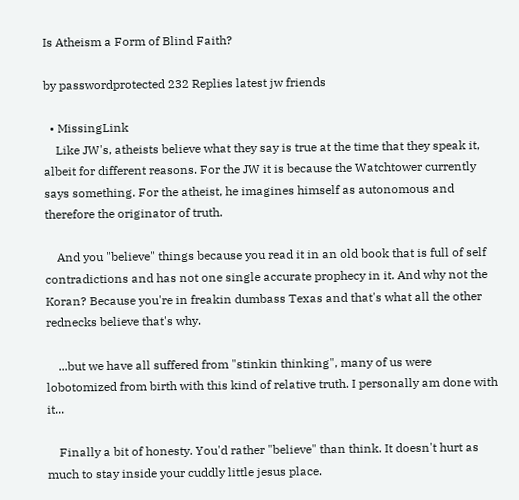Is Atheism a Form of Blind Faith?

by passwordprotected 232 Replies latest jw friends

  • MissingLink
    Like JW's, atheists believe what they say is true at the time that they speak it, albeit for different reasons. For the JW it is because the Watchtower currently says something. For the atheist, he imagines himself as autonomous and therefore the originator of truth.

    And you "believe" things because you read it in an old book that is full of self contradictions and has not one single accurate prophecy in it. And why not the Koran? Because you're in freakin dumbass Texas and that's what all the other rednecks believe that's why.

    ...but we have all suffered from "stinkin thinking", many of us were lobotomized from birth with this kind of relative truth. I personally am done with it...

    Finally a bit of honesty. You'd rather "believe" than think. It doesn't hurt as much to stay inside your cuddly little jesus place.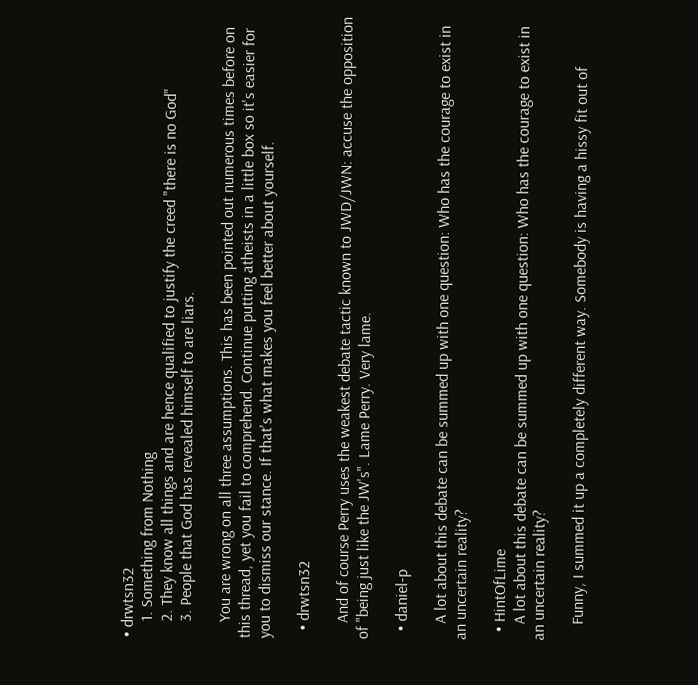• drwtsn32
    1. Something from Nothing
    2. They know all things and are hence qualified to justify the creed "there is no God"
    3. People that God has revealed himself to are liars.

    You are wrong on all three assumptions. This has been pointed out numerous times before on this thread, yet you fail to comprehend. Continue putting atheists in a little box so it's easier for you to dismiss our stance. If that's what makes you feel better about yourself.

  • drwtsn32

    And of course Perry uses the weakest debate tactic known to JWD/JWN: accuse the opposition of "being just like the JW's". Lame Perry. Very lame.

  • daniel-p

    A lot about this debate can be summed up with one question: Who has the courage to exist in an uncertain reality?

  • HintOfLime
    A lot about this debate can be summed up with one question: Who has the courage to exist in an uncertain reality?

    Funny, I summed it up a completely different way. Somebody is having a hissy fit out of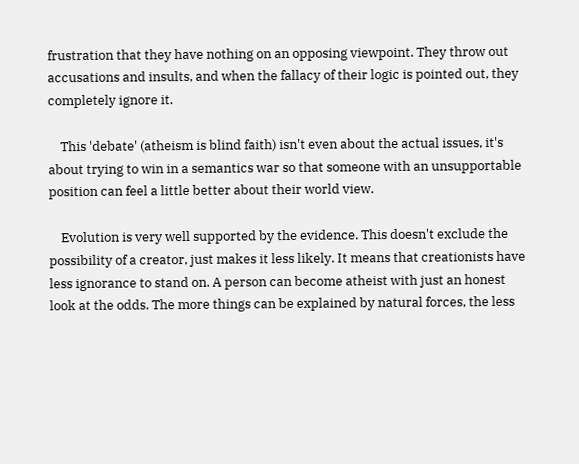frustration that they have nothing on an opposing viewpoint. They throw out accusations and insults, and when the fallacy of their logic is pointed out, they completely ignore it.

    This 'debate' (atheism is blind faith) isn't even about the actual issues, it's about trying to win in a semantics war so that someone with an unsupportable position can feel a little better about their world view.

    Evolution is very well supported by the evidence. This doesn't exclude the possibility of a creator, just makes it less likely. It means that creationists have less ignorance to stand on. A person can become atheist with just an honest look at the odds. The more things can be explained by natural forces, the less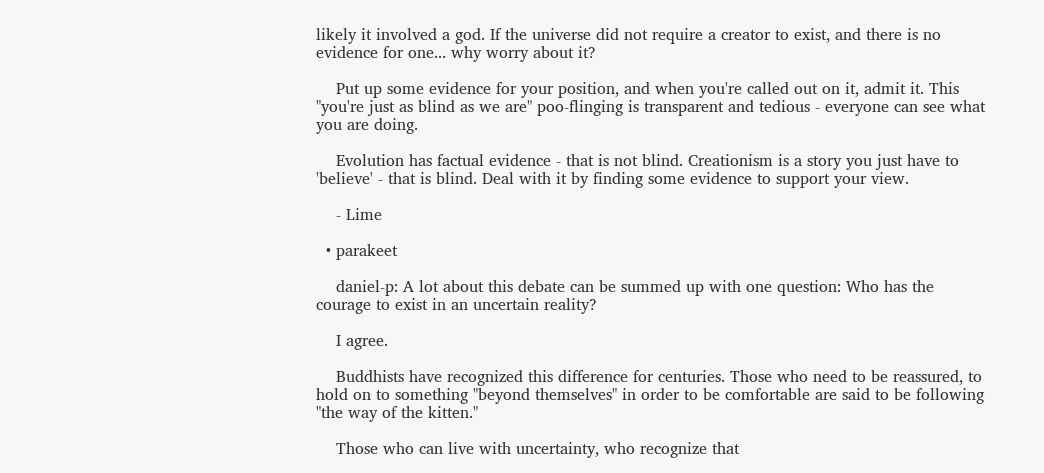likely it involved a god. If the universe did not require a creator to exist, and there is no evidence for one... why worry about it?

    Put up some evidence for your position, and when you're called out on it, admit it. This "you're just as blind as we are" poo-flinging is transparent and tedious - everyone can see what you are doing.

    Evolution has factual evidence - that is not blind. Creationism is a story you just have to 'believe' - that is blind. Deal with it by finding some evidence to support your view.

    - Lime

  • parakeet

    daniel-p: A lot about this debate can be summed up with one question: Who has the courage to exist in an uncertain reality?

    I agree.

    Buddhists have recognized this difference for centuries. Those who need to be reassured, to hold on to something "beyond themselves" in order to be comfortable are said to be following "the way of the kitten."

    Those who can live with uncertainty, who recognize that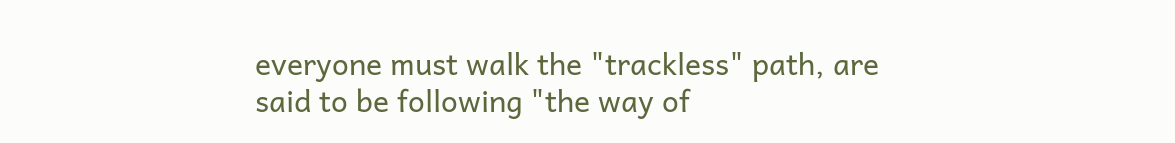everyone must walk the "trackless" path, are said to be following "the way of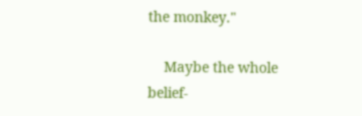the monkey."

    Maybe the whole belief-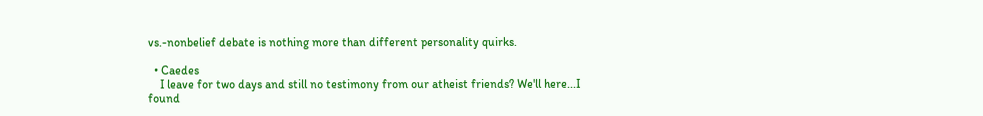vs.-nonbelief debate is nothing more than different personality quirks.

  • Caedes
    I leave for two days and still no testimony from our atheist friends? We'll here...I found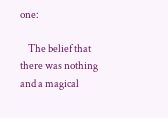one:

    The belief that there was nothing and a magical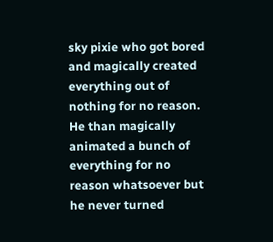sky pixie who got bored and magically created everything out of nothing for no reason. He than magically animated a bunch of everything for no reason whatsoever but he never turned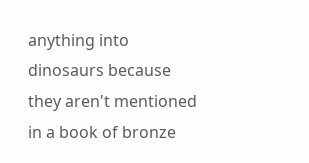anything into dinosaurs because they aren't mentioned in a book of bronze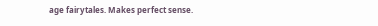age fairytales. Makes perfect sense.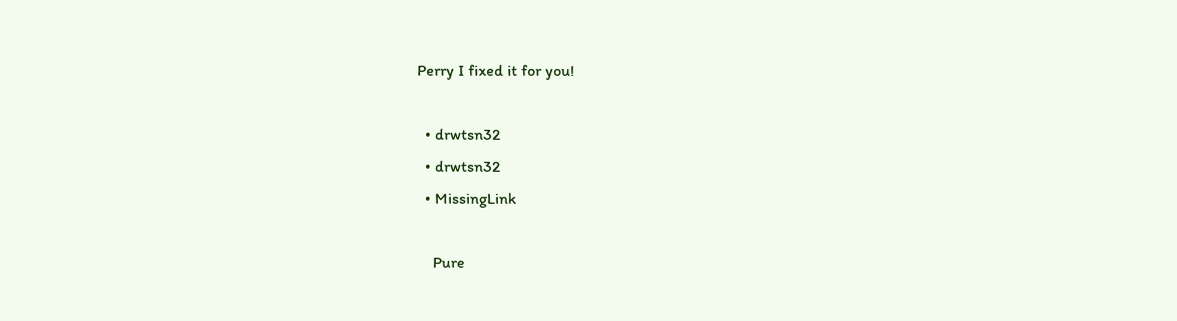Perry I fixed it for you!

  • drwtsn32
  • drwtsn32
  • MissingLink

    Pure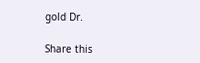gold Dr.

Share this